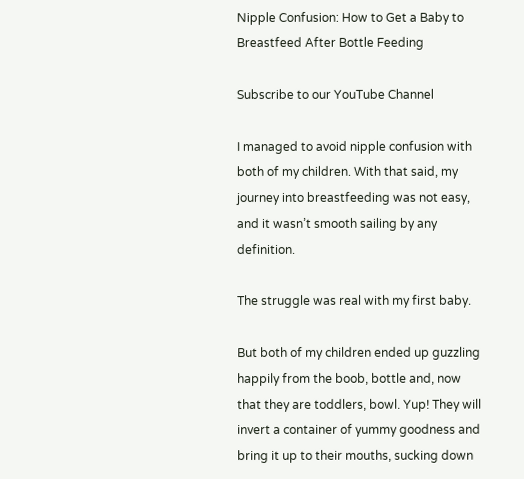Nipple Confusion: How to Get a Baby to Breastfeed After Bottle Feeding

Subscribe to our YouTube Channel

I managed to avoid nipple confusion with both of my children. With that said, my journey into breastfeeding was not easy, and it wasn’t smooth sailing by any definition.

The struggle was real with my first baby.

But both of my children ended up guzzling happily from the boob, bottle and, now that they are toddlers, bowl. Yup! They will invert a container of yummy goodness and bring it up to their mouths, sucking down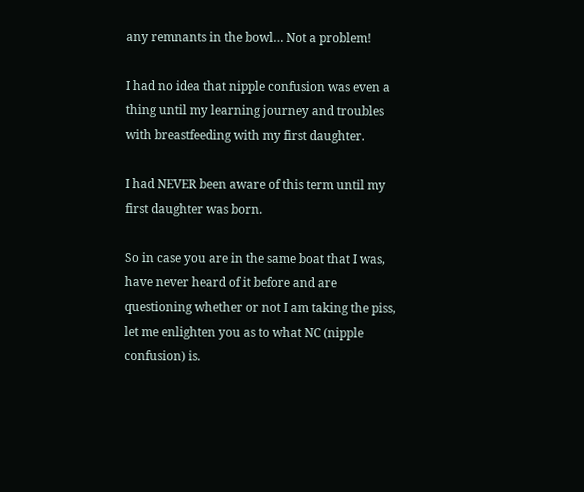any remnants in the bowl… Not a problem!

I had no idea that nipple confusion was even a thing until my learning journey and troubles with breastfeeding with my first daughter.

I had NEVER been aware of this term until my first daughter was born.

So in case you are in the same boat that I was, have never heard of it before and are questioning whether or not I am taking the piss, let me enlighten you as to what NC (nipple confusion) is.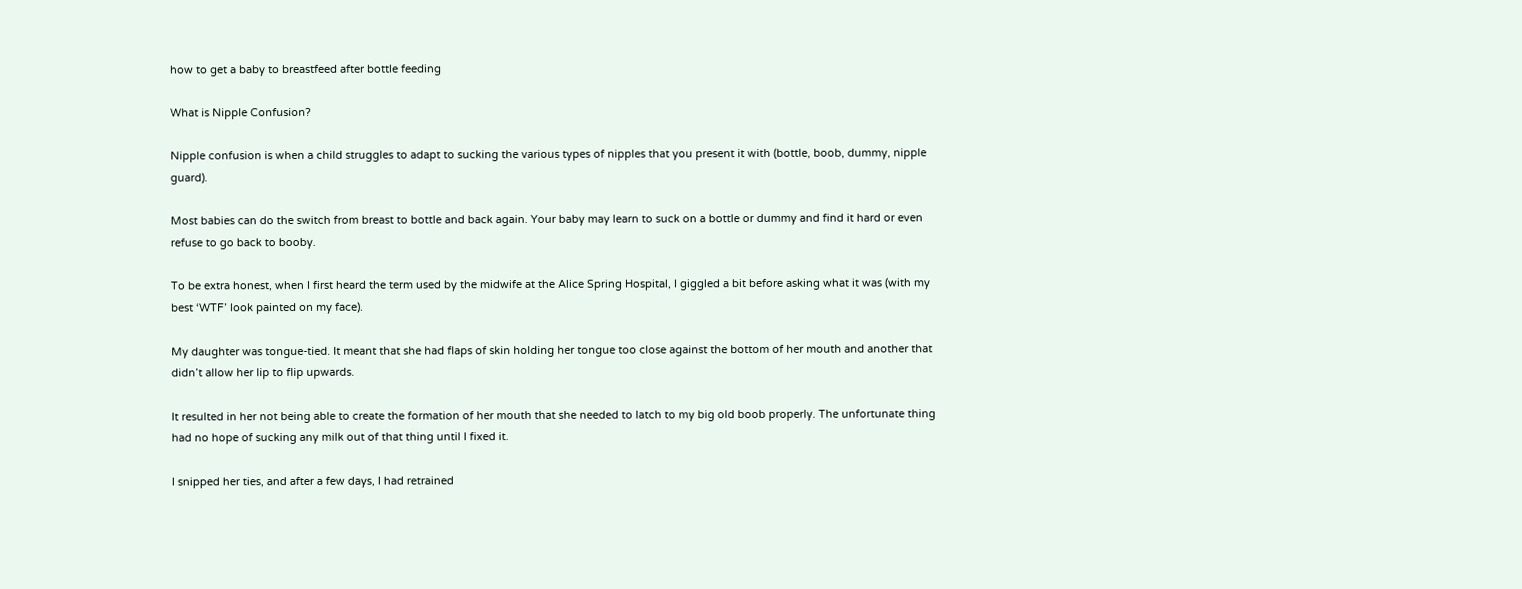how to get a baby to breastfeed after bottle feeding

What is Nipple Confusion?

Nipple confusion is when a child struggles to adapt to sucking the various types of nipples that you present it with (bottle, boob, dummy, nipple guard).

Most babies can do the switch from breast to bottle and back again. Your baby may learn to suck on a bottle or dummy and find it hard or even refuse to go back to booby.

To be extra honest, when I first heard the term used by the midwife at the Alice Spring Hospital, I giggled a bit before asking what it was (with my best ‘WTF’ look painted on my face).

My daughter was tongue-tied. It meant that she had flaps of skin holding her tongue too close against the bottom of her mouth and another that didn’t allow her lip to flip upwards.

It resulted in her not being able to create the formation of her mouth that she needed to latch to my big old boob properly. The unfortunate thing had no hope of sucking any milk out of that thing until I fixed it.

I snipped her ties, and after a few days, I had retrained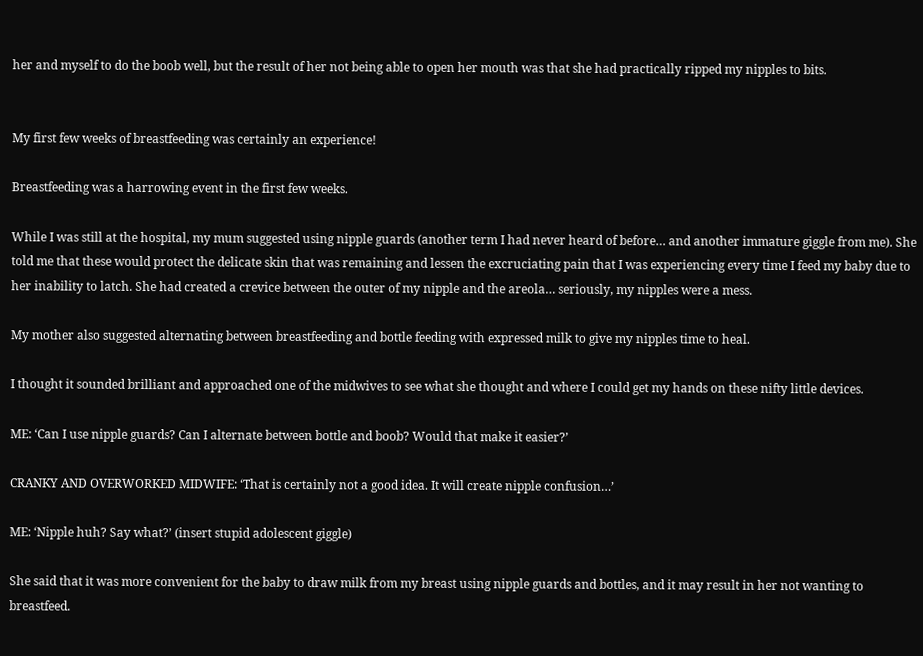her and myself to do the boob well, but the result of her not being able to open her mouth was that she had practically ripped my nipples to bits.


My first few weeks of breastfeeding was certainly an experience!

Breastfeeding was a harrowing event in the first few weeks.

While I was still at the hospital, my mum suggested using nipple guards (another term I had never heard of before… and another immature giggle from me). She told me that these would protect the delicate skin that was remaining and lessen the excruciating pain that I was experiencing every time I feed my baby due to her inability to latch. She had created a crevice between the outer of my nipple and the areola… seriously, my nipples were a mess.

My mother also suggested alternating between breastfeeding and bottle feeding with expressed milk to give my nipples time to heal.

I thought it sounded brilliant and approached one of the midwives to see what she thought and where I could get my hands on these nifty little devices.

ME: ‘Can I use nipple guards? Can I alternate between bottle and boob? Would that make it easier?’

CRANKY AND OVERWORKED MIDWIFE: ‘That is certainly not a good idea. It will create nipple confusion…’

ME: ‘Nipple huh? Say what?’ (insert stupid adolescent giggle)

She said that it was more convenient for the baby to draw milk from my breast using nipple guards and bottles, and it may result in her not wanting to breastfeed.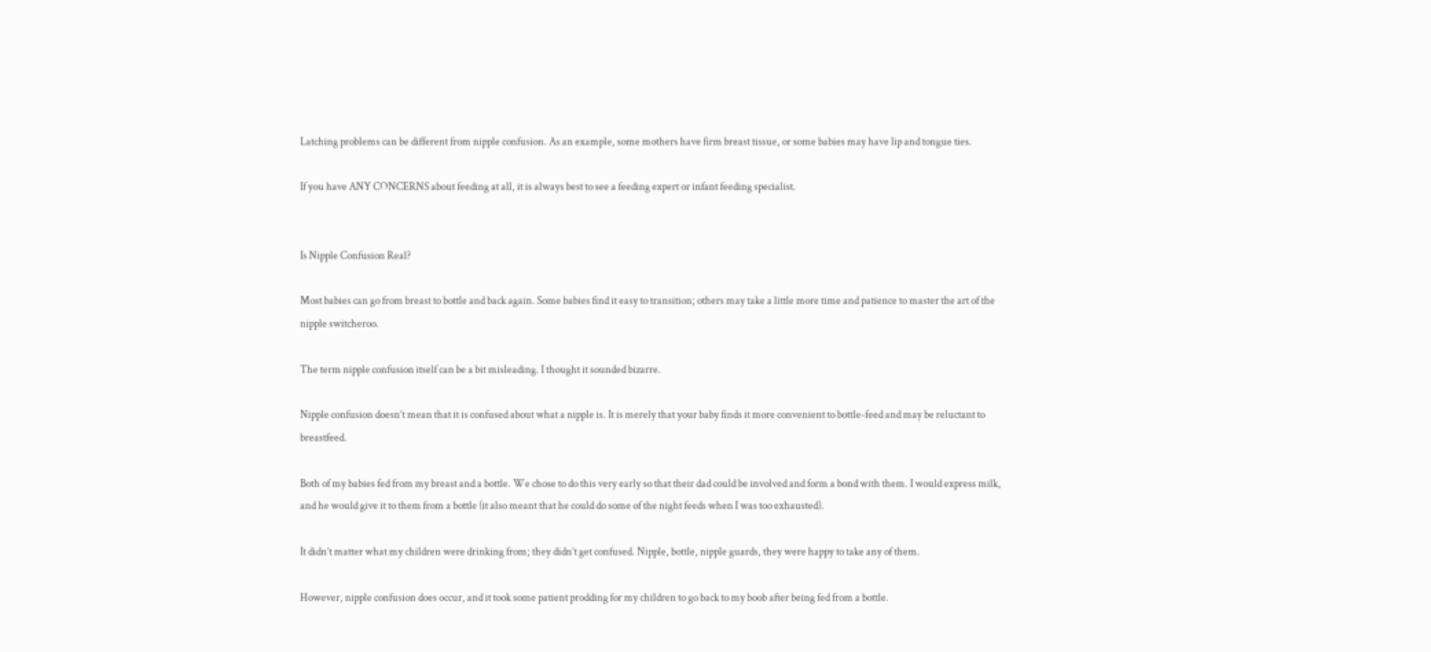Latching problems can be different from nipple confusion. As an example, some mothers have firm breast tissue, or some babies may have lip and tongue ties.

If you have ANY CONCERNS about feeding at all, it is always best to see a feeding expert or infant feeding specialist.


Is Nipple Confusion Real?

Most babies can go from breast to bottle and back again. Some babies find it easy to transition; others may take a little more time and patience to master the art of the nipple switcheroo.

The term nipple confusion itself can be a bit misleading. I thought it sounded bizarre.

Nipple confusion doesn’t mean that it is confused about what a nipple is. It is merely that your baby finds it more convenient to bottle-feed and may be reluctant to breastfeed.

Both of my babies fed from my breast and a bottle. We chose to do this very early so that their dad could be involved and form a bond with them. I would express milk, and he would give it to them from a bottle (it also meant that he could do some of the night feeds when I was too exhausted).

It didn’t matter what my children were drinking from; they didn’t get confused. Nipple, bottle, nipple guards, they were happy to take any of them.

However, nipple confusion does occur, and it took some patient prodding for my children to go back to my boob after being fed from a bottle.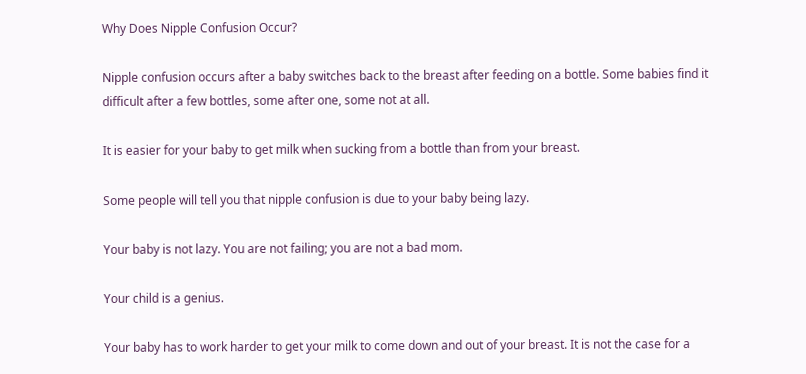Why Does Nipple Confusion Occur?

Nipple confusion occurs after a baby switches back to the breast after feeding on a bottle. Some babies find it difficult after a few bottles, some after one, some not at all.

It is easier for your baby to get milk when sucking from a bottle than from your breast.

Some people will tell you that nipple confusion is due to your baby being lazy.

Your baby is not lazy. You are not failing; you are not a bad mom.

Your child is a genius.

Your baby has to work harder to get your milk to come down and out of your breast. It is not the case for a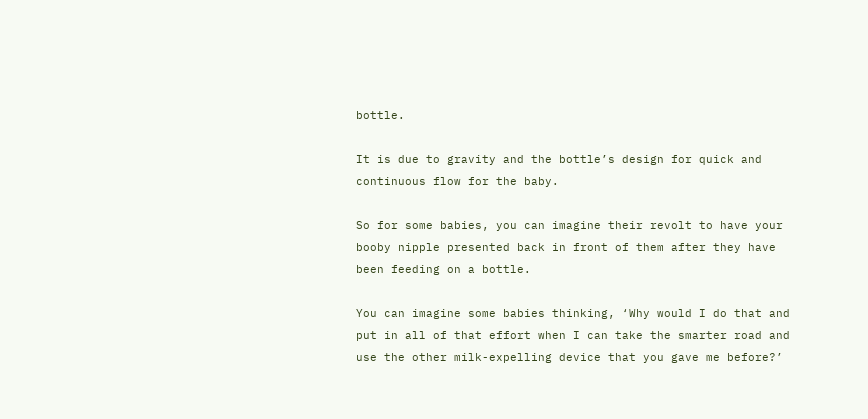bottle.

It is due to gravity and the bottle’s design for quick and continuous flow for the baby.

So for some babies, you can imagine their revolt to have your booby nipple presented back in front of them after they have been feeding on a bottle.

You can imagine some babies thinking, ‘Why would I do that and put in all of that effort when I can take the smarter road and use the other milk-expelling device that you gave me before?’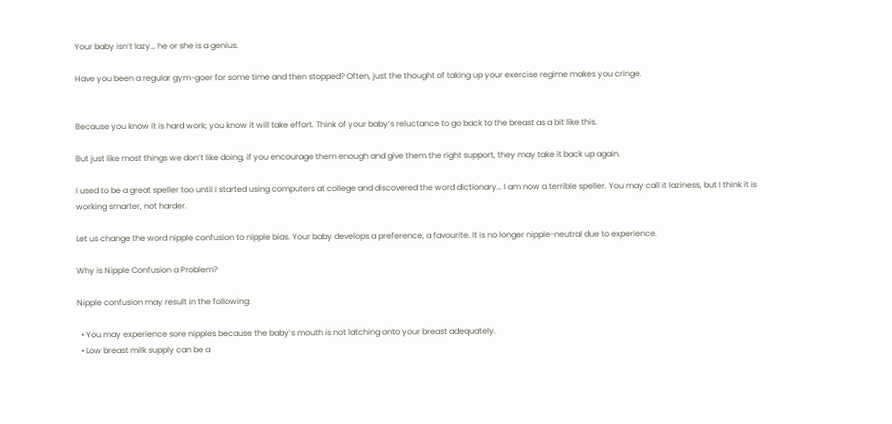Your baby isn’t lazy… he or she is a genius.

Have you been a regular gym-goer for some time and then stopped? Often, just the thought of taking up your exercise regime makes you cringe.


Because you know it is hard work; you know it will take effort. Think of your baby’s reluctance to go back to the breast as a bit like this.

But just like most things we don’t like doing, if you encourage them enough and give them the right support, they may take it back up again.

I used to be a great speller too until I started using computers at college and discovered the word dictionary… I am now a terrible speller. You may call it laziness, but I think it is working smarter, not harder.

Let us change the word nipple confusion to nipple bias. Your baby develops a preference, a favourite. It is no longer nipple-neutral due to experience.

Why is Nipple Confusion a Problem?

Nipple confusion may result in the following:

  • You may experience sore nipples because the baby’s mouth is not latching onto your breast adequately.
  • Low breast milk supply can be a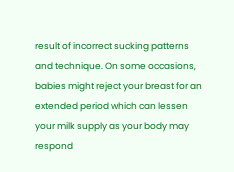result of incorrect sucking patterns and technique. On some occasions, babies might reject your breast for an extended period which can lessen your milk supply as your body may respond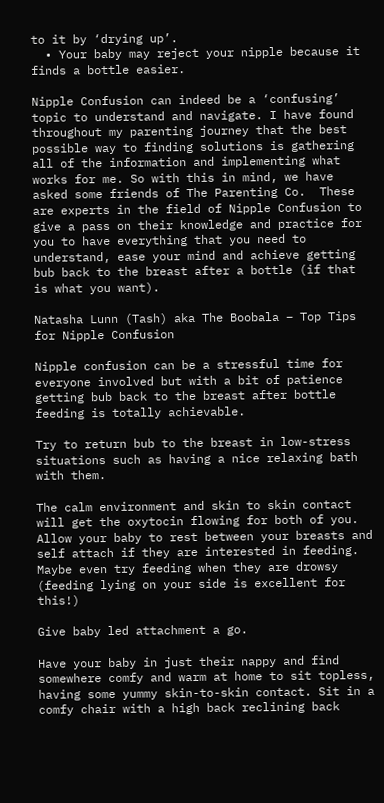to it by ‘drying up’.
  • Your baby may reject your nipple because it finds a bottle easier.

Nipple Confusion can indeed be a ‘confusing’ topic to understand and navigate. I have found throughout my parenting journey that the best possible way to finding solutions is gathering all of the information and implementing what works for me. So with this in mind, we have asked some friends of The Parenting Co.  These are experts in the field of Nipple Confusion to give a pass on their knowledge and practice for you to have everything that you need to understand, ease your mind and achieve getting bub back to the breast after a bottle (if that is what you want).

Natasha Lunn (Tash) aka The Boobala – Top Tips for Nipple Confusion

Nipple confusion can be a stressful time for everyone involved but with a bit of patience getting bub back to the breast after bottle feeding is totally achievable.

Try to return bub to the breast in low-stress situations such as having a nice relaxing bath with them.

The calm environment and skin to skin contact will get the oxytocin flowing for both of you. Allow your baby to rest between your breasts and self attach if they are interested in feeding. Maybe even try feeding when they are drowsy (feeding lying on your side is excellent for this!)

Give baby led attachment a go.

Have your baby in just their nappy and find somewhere comfy and warm at home to sit topless, having some yummy skin-to-skin contact. Sit in a comfy chair with a high back reclining back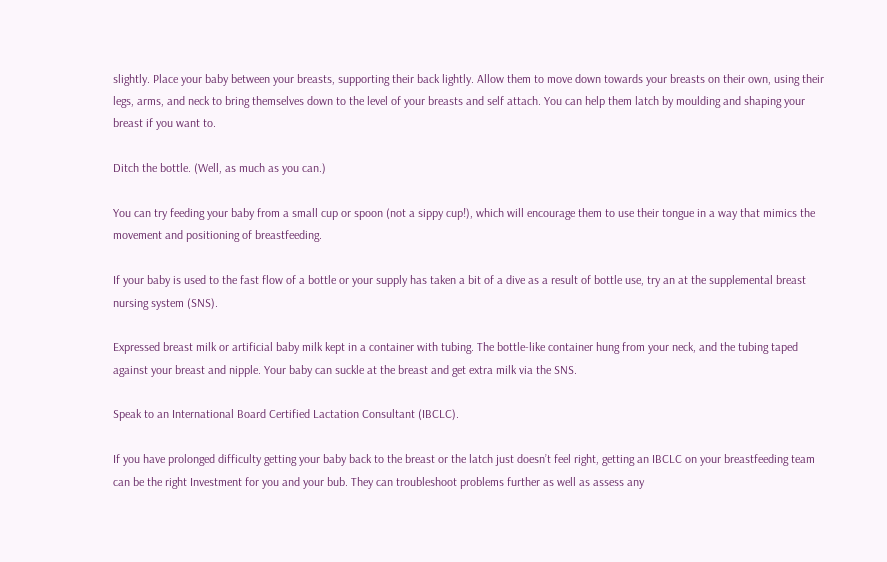slightly. Place your baby between your breasts, supporting their back lightly. Allow them to move down towards your breasts on their own, using their legs, arms, and neck to bring themselves down to the level of your breasts and self attach. You can help them latch by moulding and shaping your breast if you want to.

Ditch the bottle. (Well, as much as you can.)

You can try feeding your baby from a small cup or spoon (not a sippy cup!), which will encourage them to use their tongue in a way that mimics the movement and positioning of breastfeeding.

If your baby is used to the fast flow of a bottle or your supply has taken a bit of a dive as a result of bottle use, try an at the supplemental breast nursing system (SNS).

Expressed breast milk or artificial baby milk kept in a container with tubing. The bottle-like container hung from your neck, and the tubing taped against your breast and nipple. Your baby can suckle at the breast and get extra milk via the SNS.

Speak to an International Board Certified Lactation Consultant (IBCLC).

If you have prolonged difficulty getting your baby back to the breast or the latch just doesn’t feel right, getting an IBCLC on your breastfeeding team can be the right Investment for you and your bub. They can troubleshoot problems further as well as assess any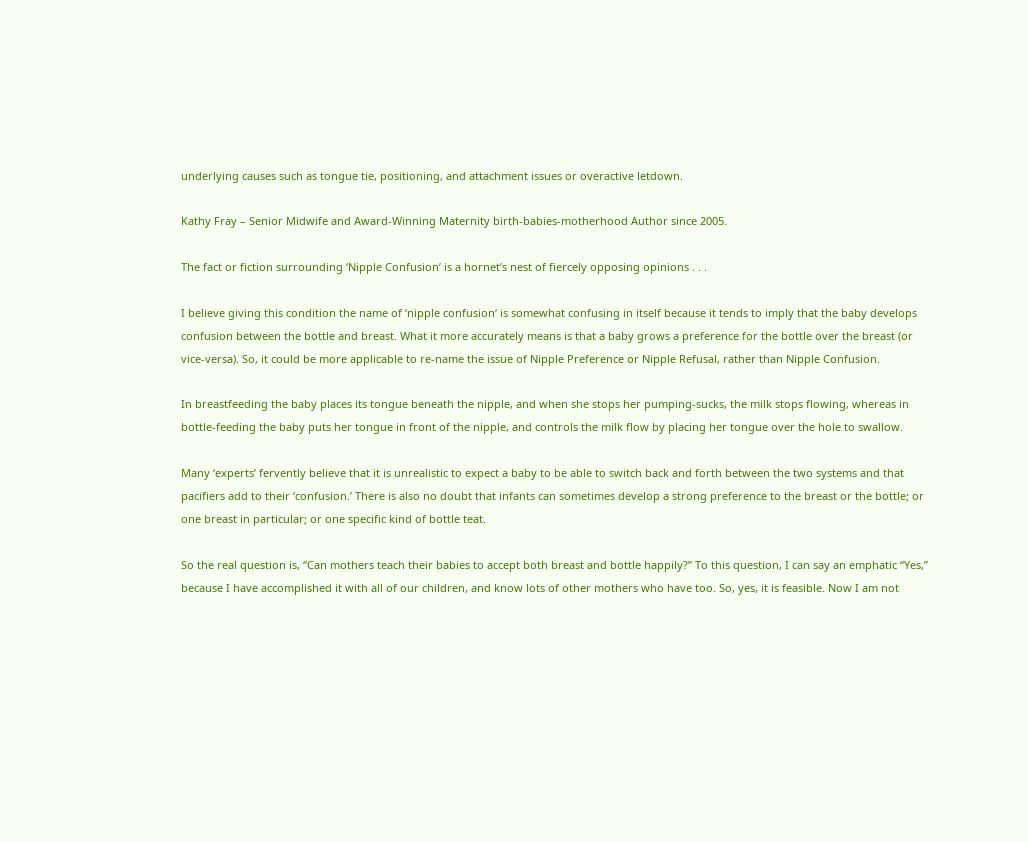underlying causes such as tongue tie, positioning, and attachment issues or overactive letdown.

Kathy Fray – Senior Midwife and Award-Winning Maternity birth-babies-motherhood Author since 2005.

The fact or fiction surrounding ‘Nipple Confusion’ is a hornet’s nest of fiercely opposing opinions . . .

I believe giving this condition the name of ‘nipple confusion‘ is somewhat confusing in itself because it tends to imply that the baby develops confusion between the bottle and breast. What it more accurately means is that a baby grows a preference for the bottle over the breast (or vice-versa). So, it could be more applicable to re-name the issue of Nipple Preference or Nipple Refusal, rather than Nipple Confusion.

In breastfeeding the baby places its tongue beneath the nipple, and when she stops her pumping-sucks, the milk stops flowing, whereas in bottle-feeding the baby puts her tongue in front of the nipple, and controls the milk flow by placing her tongue over the hole to swallow.

Many ‘experts’ fervently believe that it is unrealistic to expect a baby to be able to switch back and forth between the two systems and that pacifiers add to their ‘confusion.’ There is also no doubt that infants can sometimes develop a strong preference to the breast or the bottle; or one breast in particular; or one specific kind of bottle teat.

So the real question is, “Can mothers teach their babies to accept both breast and bottle happily?” To this question, I can say an emphatic “Yes,” because I have accomplished it with all of our children, and know lots of other mothers who have too. So, yes, it is feasible. Now I am not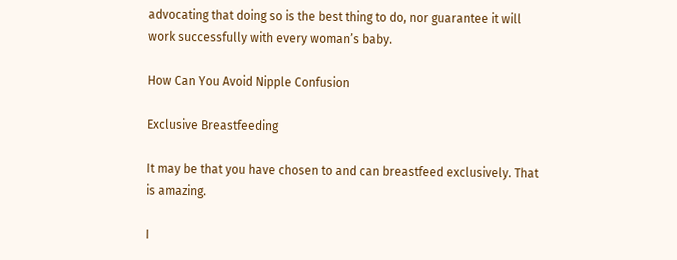advocating that doing so is the best thing to do, nor guarantee it will work successfully with every woman’s baby.

How Can You Avoid Nipple Confusion

Exclusive Breastfeeding

It may be that you have chosen to and can breastfeed exclusively. That is amazing.

I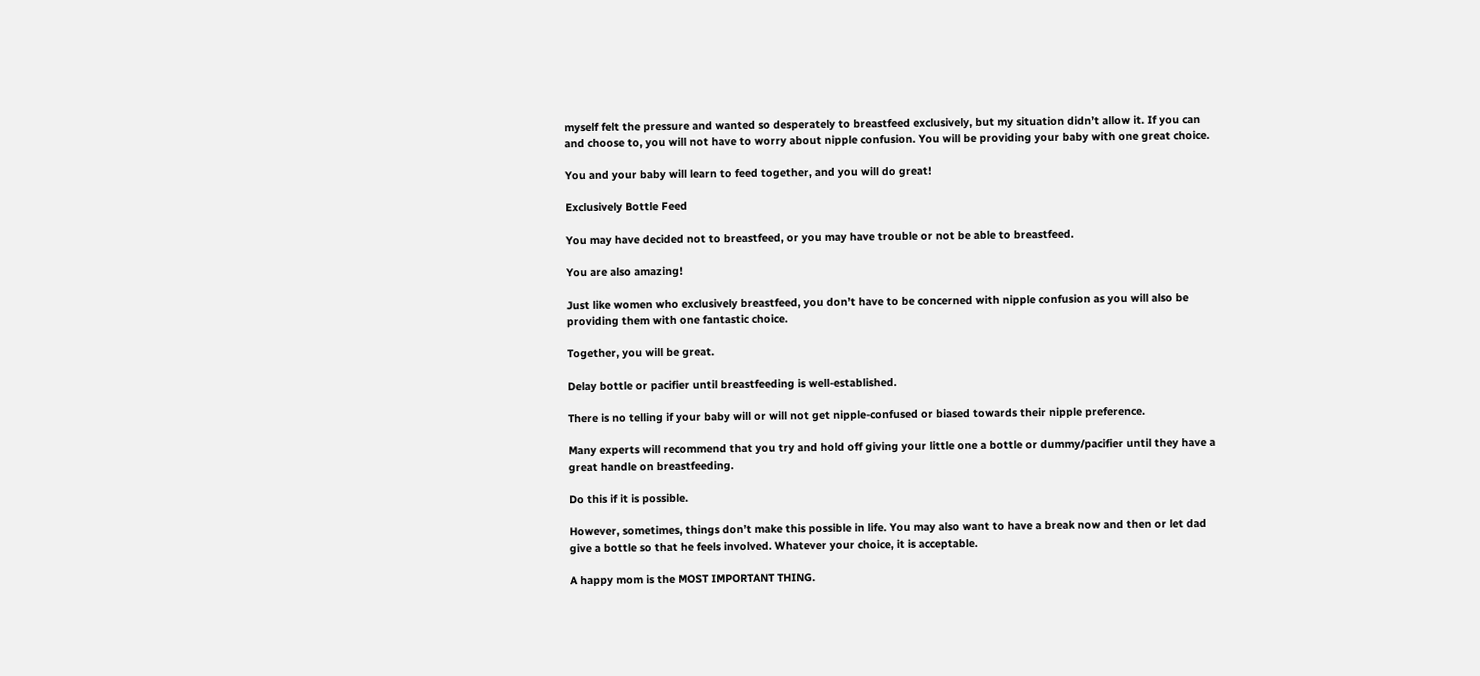myself felt the pressure and wanted so desperately to breastfeed exclusively, but my situation didn’t allow it. If you can and choose to, you will not have to worry about nipple confusion. You will be providing your baby with one great choice.

You and your baby will learn to feed together, and you will do great!

Exclusively Bottle Feed

You may have decided not to breastfeed, or you may have trouble or not be able to breastfeed.

You are also amazing!

Just like women who exclusively breastfeed, you don’t have to be concerned with nipple confusion as you will also be providing them with one fantastic choice.

Together, you will be great.

Delay bottle or pacifier until breastfeeding is well-established.

There is no telling if your baby will or will not get nipple-confused or biased towards their nipple preference.

Many experts will recommend that you try and hold off giving your little one a bottle or dummy/pacifier until they have a great handle on breastfeeding.

Do this if it is possible.

However, sometimes, things don’t make this possible in life. You may also want to have a break now and then or let dad give a bottle so that he feels involved. Whatever your choice, it is acceptable.

A happy mom is the MOST IMPORTANT THING.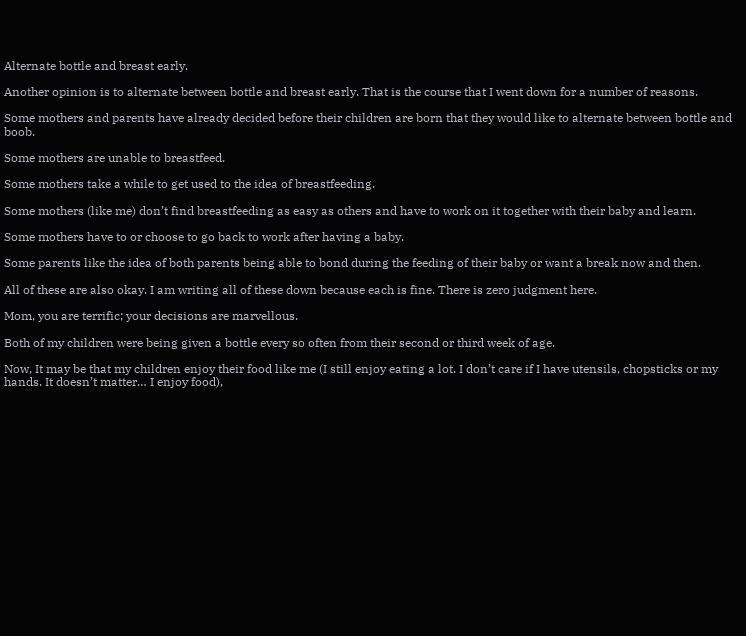Alternate bottle and breast early.

Another opinion is to alternate between bottle and breast early. That is the course that I went down for a number of reasons.

Some mothers and parents have already decided before their children are born that they would like to alternate between bottle and boob.

Some mothers are unable to breastfeed.

Some mothers take a while to get used to the idea of breastfeeding.

Some mothers (like me) don’t find breastfeeding as easy as others and have to work on it together with their baby and learn.

Some mothers have to or choose to go back to work after having a baby.

Some parents like the idea of both parents being able to bond during the feeding of their baby or want a break now and then.

All of these are also okay. I am writing all of these down because each is fine. There is zero judgment here.

Mom, you are terrific; your decisions are marvellous.

Both of my children were being given a bottle every so often from their second or third week of age.

Now, It may be that my children enjoy their food like me (I still enjoy eating a lot. I don’t care if I have utensils, chopsticks or my hands. It doesn’t matter… I enjoy food),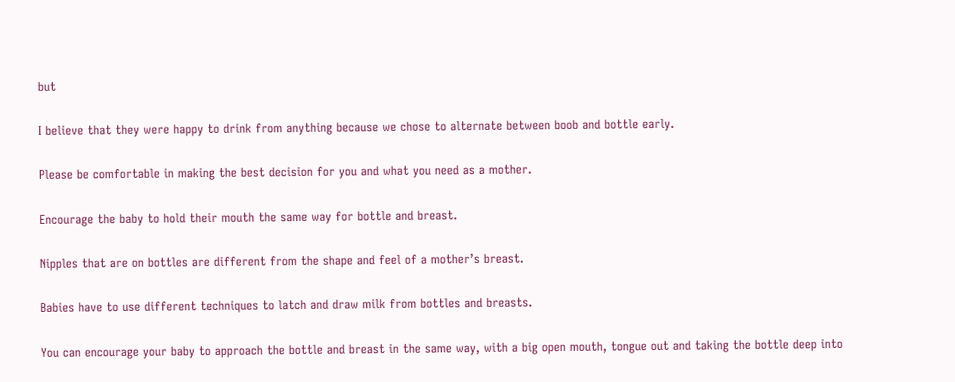but

I believe that they were happy to drink from anything because we chose to alternate between boob and bottle early.

Please be comfortable in making the best decision for you and what you need as a mother.

Encourage the baby to hold their mouth the same way for bottle and breast.

Nipples that are on bottles are different from the shape and feel of a mother’s breast.

Babies have to use different techniques to latch and draw milk from bottles and breasts.

You can encourage your baby to approach the bottle and breast in the same way, with a big open mouth, tongue out and taking the bottle deep into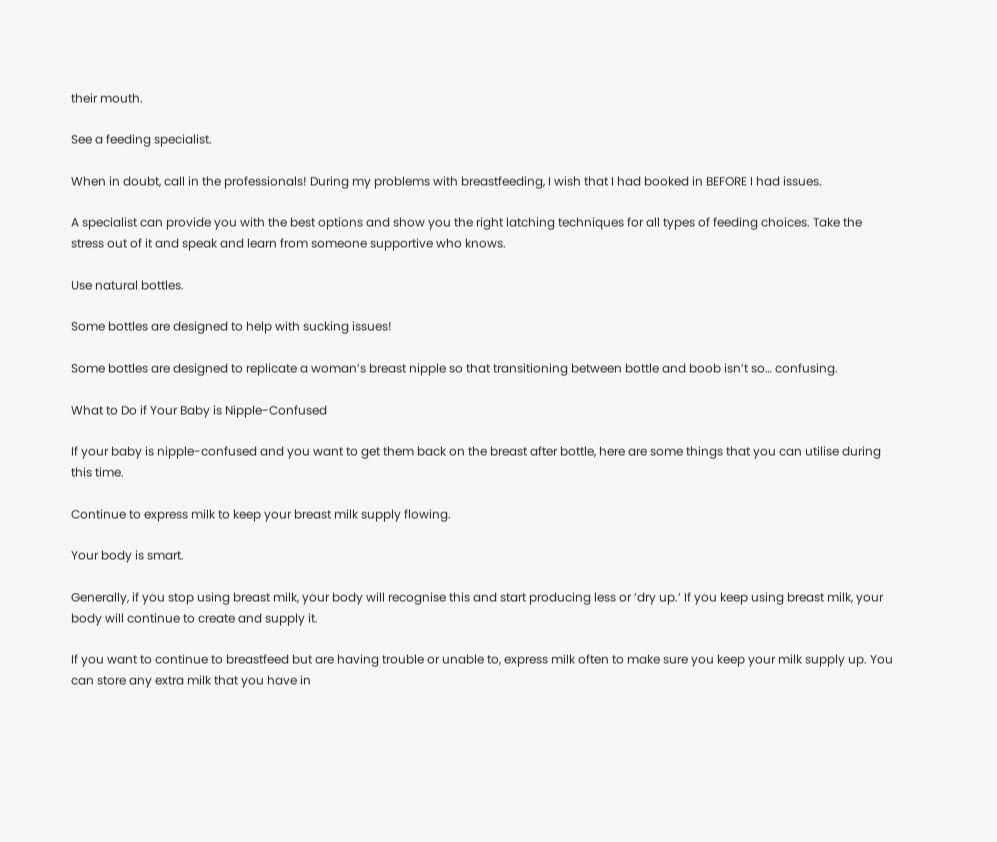their mouth.

See a feeding specialist.

When in doubt, call in the professionals! During my problems with breastfeeding, I wish that I had booked in BEFORE I had issues.

A specialist can provide you with the best options and show you the right latching techniques for all types of feeding choices. Take the stress out of it and speak and learn from someone supportive who knows.

Use natural bottles.

Some bottles are designed to help with sucking issues!

Some bottles are designed to replicate a woman’s breast nipple so that transitioning between bottle and boob isn’t so… confusing.

What to Do if Your Baby is Nipple-Confused

If your baby is nipple-confused and you want to get them back on the breast after bottle, here are some things that you can utilise during this time.

Continue to express milk to keep your breast milk supply flowing.

Your body is smart.

Generally, if you stop using breast milk, your body will recognise this and start producing less or ‘dry up.’ If you keep using breast milk, your body will continue to create and supply it.

If you want to continue to breastfeed but are having trouble or unable to, express milk often to make sure you keep your milk supply up. You can store any extra milk that you have in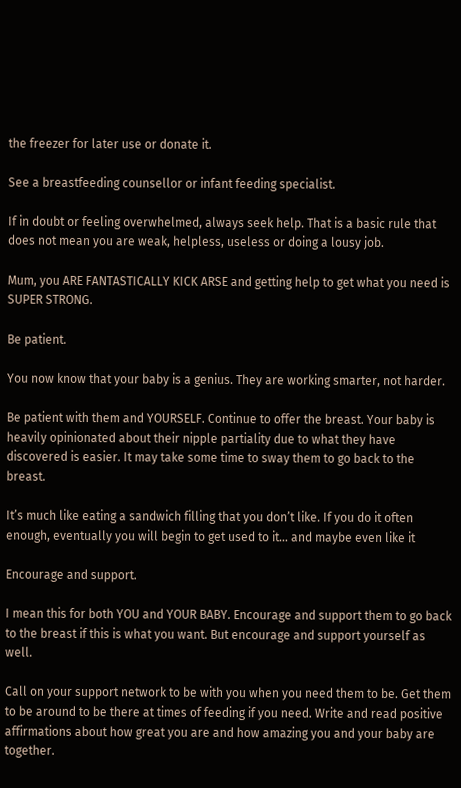the freezer for later use or donate it.

See a breastfeeding counsellor or infant feeding specialist.

If in doubt or feeling overwhelmed, always seek help. That is a basic rule that does not mean you are weak, helpless, useless or doing a lousy job.

Mum, you ARE FANTASTICALLY KICK ARSE and getting help to get what you need is SUPER STRONG.

Be patient.

You now know that your baby is a genius. They are working smarter, not harder.

Be patient with them and YOURSELF. Continue to offer the breast. Your baby is heavily opinionated about their nipple partiality due to what they have discovered is easier. It may take some time to sway them to go back to the breast.

It’s much like eating a sandwich filling that you don’t like. If you do it often enough, eventually you will begin to get used to it… and maybe even like it

Encourage and support.

I mean this for both YOU and YOUR BABY. Encourage and support them to go back to the breast if this is what you want. But encourage and support yourself as well.

Call on your support network to be with you when you need them to be. Get them to be around to be there at times of feeding if you need. Write and read positive affirmations about how great you are and how amazing you and your baby are together.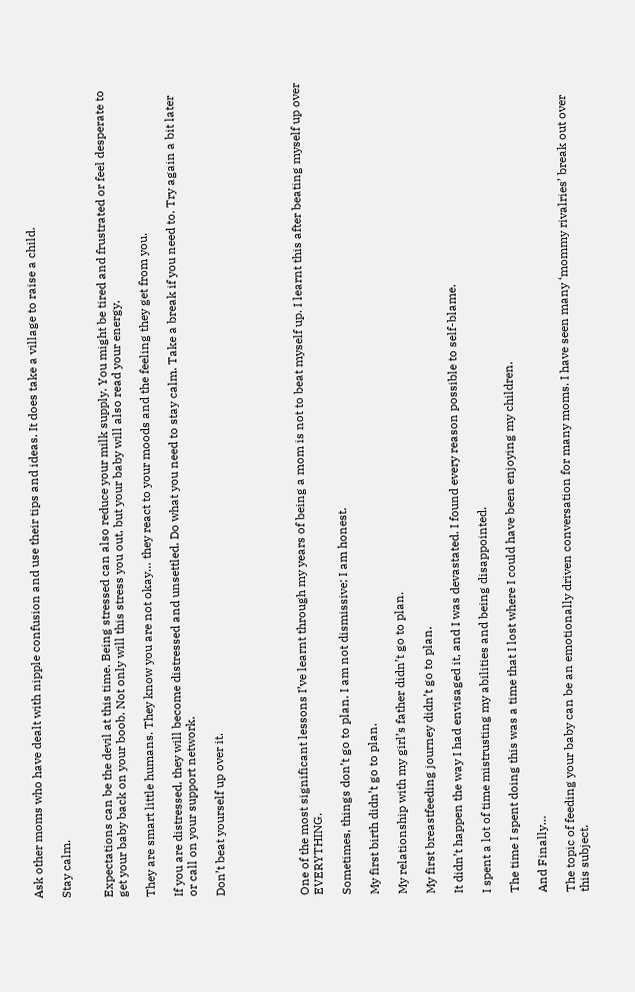Ask other moms who have dealt with nipple confusion and use their tips and ideas. It does take a village to raise a child.

Stay calm.


Expectations can be the devil at this time. Being stressed can also reduce your milk supply. You might be tired and frustrated or feel desperate to get your baby back on your boob. Not only will this stress you out, but your baby will also read your energy.

They are smart little humans. They know you are not okay… they react to your moods and the feeling they get from you.

If you are distressed, they will become distressed and unsettled. Do what you need to stay calm. Take a break if you need to. Try again a bit later or call on your support network.

Don’t beat yourself up over it.





One of the most significant lessons I’ve learnt through my years of being a mom is not to beat myself up. I learnt this after beating myself up over EVERYTHING.

Sometimes, things don’t go to plan. I am not dismissive; I am honest.

My first birth didn’t go to plan.

My relationship with my girl’s father didn’t go to plan.

My first breastfeeding journey didn’t go to plan.

It didn’t happen the way I had envisaged it, and I was devastated. I found every reason possible to self-blame.

I spent a lot of time mistrusting my abilities and being disappointed.

The time I spent doing this was a time that I lost where I could have been enjoying my children.

And Finally…

The topic of feeding your baby can be an emotionally driven conversation for many moms. I have seen many ‘mommy rivalries’ break out over this subject.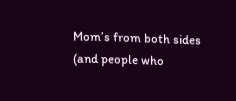Mom’s from both sides (and people who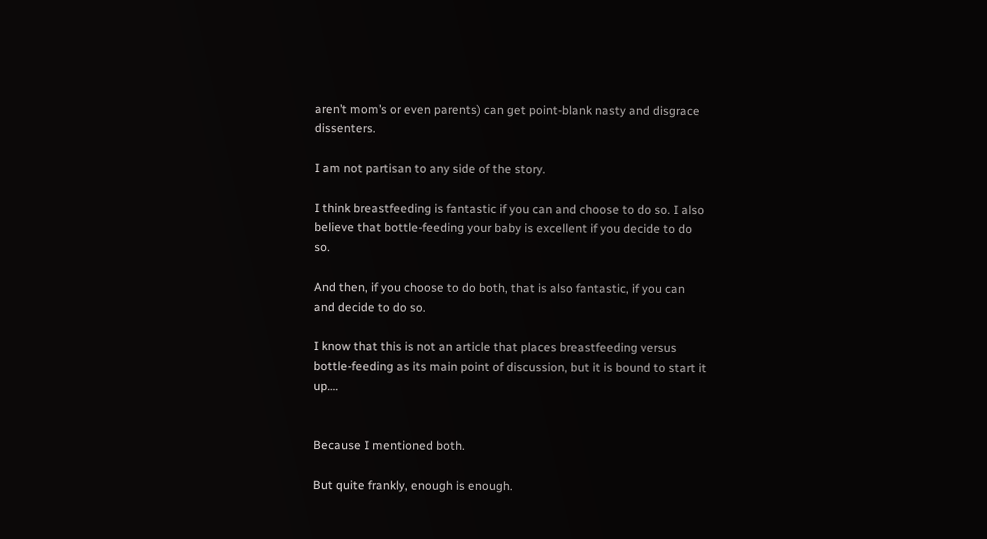aren’t mom’s or even parents) can get point-blank nasty and disgrace dissenters.

I am not partisan to any side of the story.

I think breastfeeding is fantastic if you can and choose to do so. I also believe that bottle-feeding your baby is excellent if you decide to do so.

And then, if you choose to do both, that is also fantastic, if you can and decide to do so.

I know that this is not an article that places breastfeeding versus bottle-feeding as its main point of discussion, but it is bound to start it up….


Because I mentioned both.

But quite frankly, enough is enough.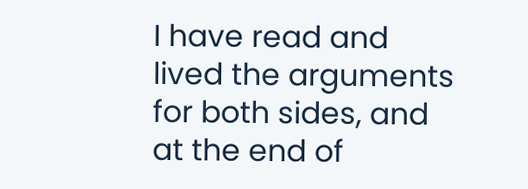I have read and lived the arguments for both sides, and at the end of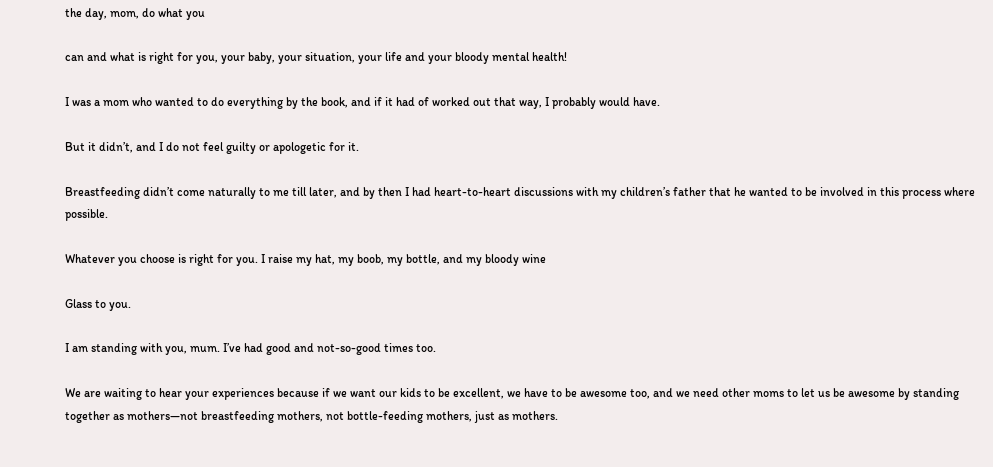the day, mom, do what you

can and what is right for you, your baby, your situation, your life and your bloody mental health!

I was a mom who wanted to do everything by the book, and if it had of worked out that way, I probably would have.

But it didn’t, and I do not feel guilty or apologetic for it.

Breastfeeding didn’t come naturally to me till later, and by then I had heart-to-heart discussions with my children’s father that he wanted to be involved in this process where possible.

Whatever you choose is right for you. I raise my hat, my boob, my bottle, and my bloody wine

Glass to you.

I am standing with you, mum. I’ve had good and not-so-good times too.

We are waiting to hear your experiences because if we want our kids to be excellent, we have to be awesome too, and we need other moms to let us be awesome by standing together as mothers—not breastfeeding mothers, not bottle-feeding mothers, just as mothers.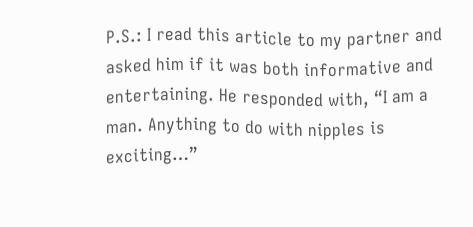P.S.: I read this article to my partner and asked him if it was both informative and entertaining. He responded with, “I am a man. Anything to do with nipples is exciting…”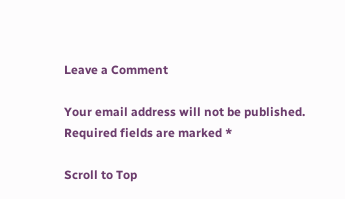Leave a Comment

Your email address will not be published. Required fields are marked *

Scroll to Top